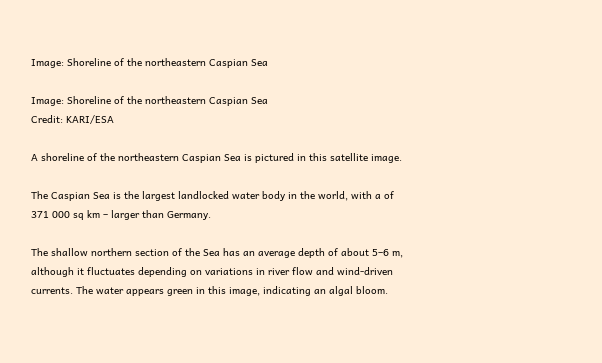Image: Shoreline of the northeastern Caspian Sea

Image: Shoreline of the northeastern Caspian Sea
Credit: KARI/ESA

A shoreline of the northeastern Caspian Sea is pictured in this satellite image.

The Caspian Sea is the largest landlocked water body in the world, with a of 371 000 sq km – larger than Germany.

The shallow northern section of the Sea has an average depth of about 5–6 m, although it fluctuates depending on variations in river flow and wind-driven currents. The water appears green in this image, indicating an algal bloom.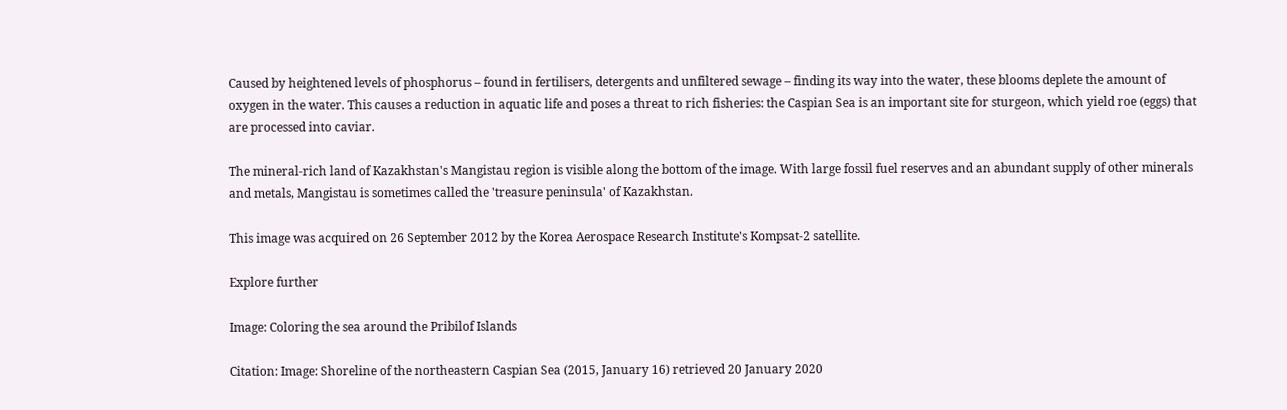Caused by heightened levels of phosphorus – found in fertilisers, detergents and unfiltered sewage – finding its way into the water, these blooms deplete the amount of oxygen in the water. This causes a reduction in aquatic life and poses a threat to rich fisheries: the Caspian Sea is an important site for sturgeon, which yield roe (eggs) that are processed into caviar.

The mineral-rich land of Kazakhstan's Mangistau region is visible along the bottom of the image. With large fossil fuel reserves and an abundant supply of other minerals and metals, Mangistau is sometimes called the 'treasure peninsula' of Kazakhstan.

This image was acquired on 26 September 2012 by the Korea Aerospace Research Institute's Kompsat-2 satellite.

Explore further

Image: Coloring the sea around the Pribilof Islands

Citation: Image: Shoreline of the northeastern Caspian Sea (2015, January 16) retrieved 20 January 2020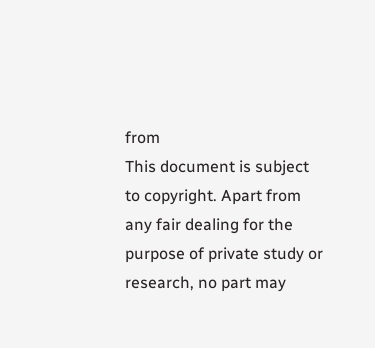from
This document is subject to copyright. Apart from any fair dealing for the purpose of private study or research, no part may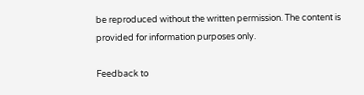be reproduced without the written permission. The content is provided for information purposes only.

Feedback to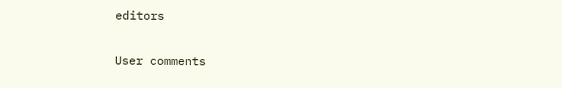editors

User comments